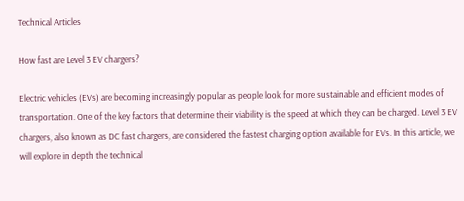Technical Articles

How fast are Level 3 EV chargers?

Electric vehicles (EVs) are becoming increasingly popular as people look for more sustainable and efficient modes of transportation. One of the key factors that determine their viability is the speed at which they can be charged. Level 3 EV chargers, also known as DC fast chargers, are considered the fastest charging option available for EVs. In this article, we will explore in depth the technical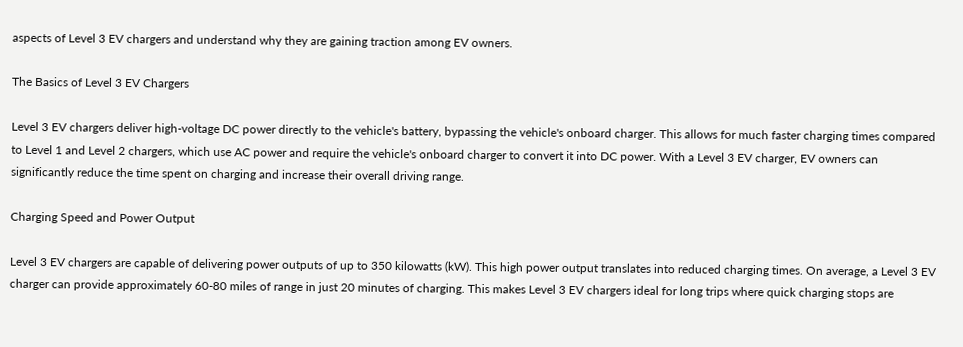aspects of Level 3 EV chargers and understand why they are gaining traction among EV owners.

The Basics of Level 3 EV Chargers

Level 3 EV chargers deliver high-voltage DC power directly to the vehicle's battery, bypassing the vehicle's onboard charger. This allows for much faster charging times compared to Level 1 and Level 2 chargers, which use AC power and require the vehicle's onboard charger to convert it into DC power. With a Level 3 EV charger, EV owners can significantly reduce the time spent on charging and increase their overall driving range.

Charging Speed and Power Output

Level 3 EV chargers are capable of delivering power outputs of up to 350 kilowatts (kW). This high power output translates into reduced charging times. On average, a Level 3 EV charger can provide approximately 60-80 miles of range in just 20 minutes of charging. This makes Level 3 EV chargers ideal for long trips where quick charging stops are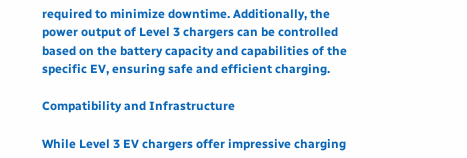required to minimize downtime. Additionally, the power output of Level 3 chargers can be controlled based on the battery capacity and capabilities of the specific EV, ensuring safe and efficient charging.

Compatibility and Infrastructure

While Level 3 EV chargers offer impressive charging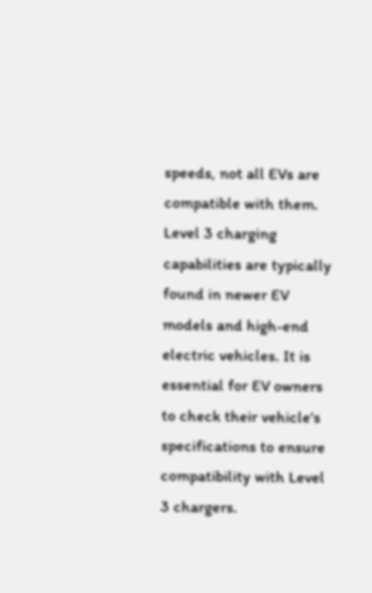speeds, not all EVs are compatible with them. Level 3 charging capabilities are typically found in newer EV models and high-end electric vehicles. It is essential for EV owners to check their vehicle's specifications to ensure compatibility with Level 3 chargers.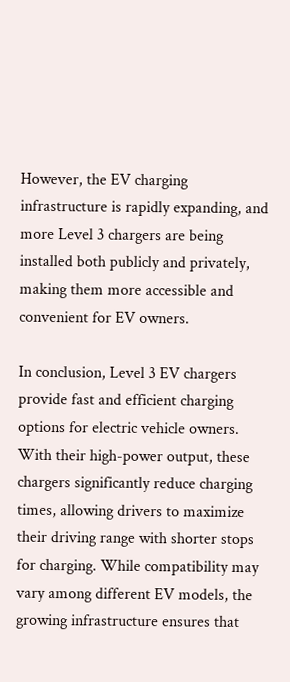However, the EV charging infrastructure is rapidly expanding, and more Level 3 chargers are being installed both publicly and privately, making them more accessible and convenient for EV owners.

In conclusion, Level 3 EV chargers provide fast and efficient charging options for electric vehicle owners. With their high-power output, these chargers significantly reduce charging times, allowing drivers to maximize their driving range with shorter stops for charging. While compatibility may vary among different EV models, the growing infrastructure ensures that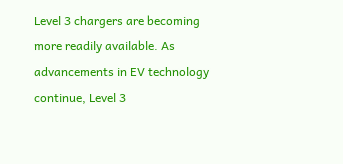Level 3 chargers are becoming more readily available. As advancements in EV technology continue, Level 3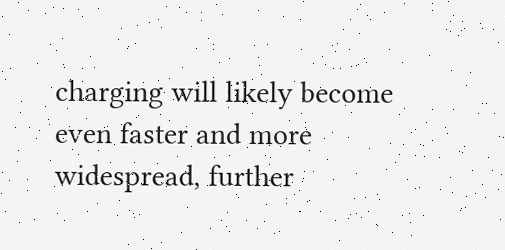charging will likely become even faster and more widespread, further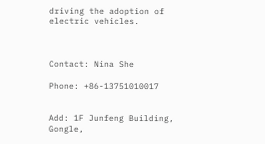driving the adoption of electric vehicles.



Contact: Nina She

Phone: +86-13751010017


Add: 1F Junfeng Building, Gongle,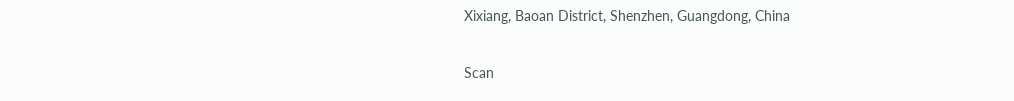Xixiang, Baoan District, Shenzhen, Guangdong, China

Scan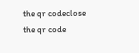the qr codeclose
the qr code